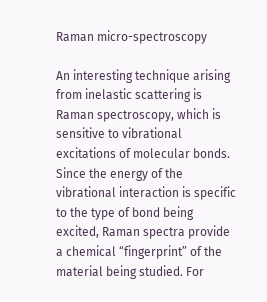Raman micro-spectroscopy

An interesting technique arising from inelastic scattering is Raman spectroscopy, which is sensitive to vibrational excitations of molecular bonds. Since the energy of the vibrational interaction is specific to the type of bond being excited, Raman spectra provide a chemical “fingerprint” of the material being studied. For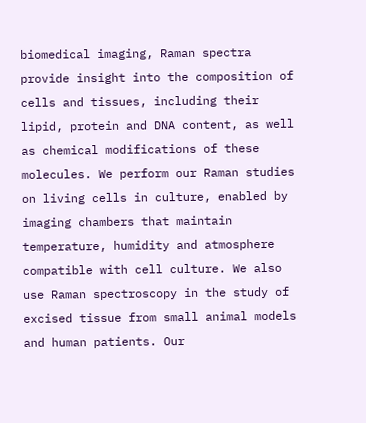biomedical imaging, Raman spectra provide insight into the composition of cells and tissues, including their lipid, protein and DNA content, as well as chemical modifications of these molecules. We perform our Raman studies on living cells in culture, enabled by imaging chambers that maintain temperature, humidity and atmosphere compatible with cell culture. We also use Raman spectroscopy in the study of excised tissue from small animal models and human patients. Our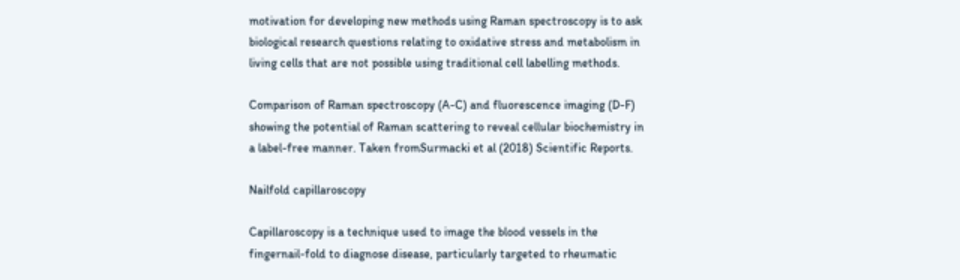motivation for developing new methods using Raman spectroscopy is to ask biological research questions relating to oxidative stress and metabolism in living cells that are not possible using traditional cell labelling methods.

Comparison of Raman spectroscopy (A-C) and fluorescence imaging (D-F) showing the potential of Raman scattering to reveal cellular biochemistry in a label-free manner. Taken fromSurmacki et al (2018) Scientific Reports.

Nailfold capillaroscopy

Capillaroscopy is a technique used to image the blood vessels in the fingernail-fold to diagnose disease, particularly targeted to rheumatic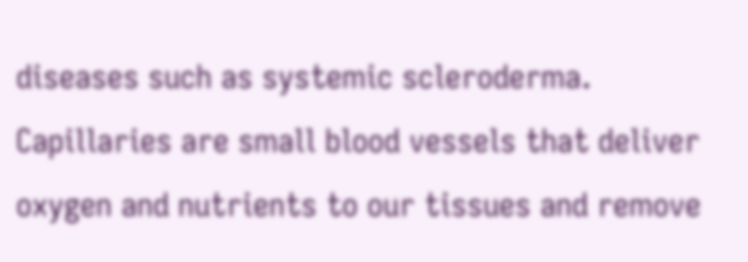diseases such as systemic scleroderma. Capillaries are small blood vessels that deliver oxygen and nutrients to our tissues and remove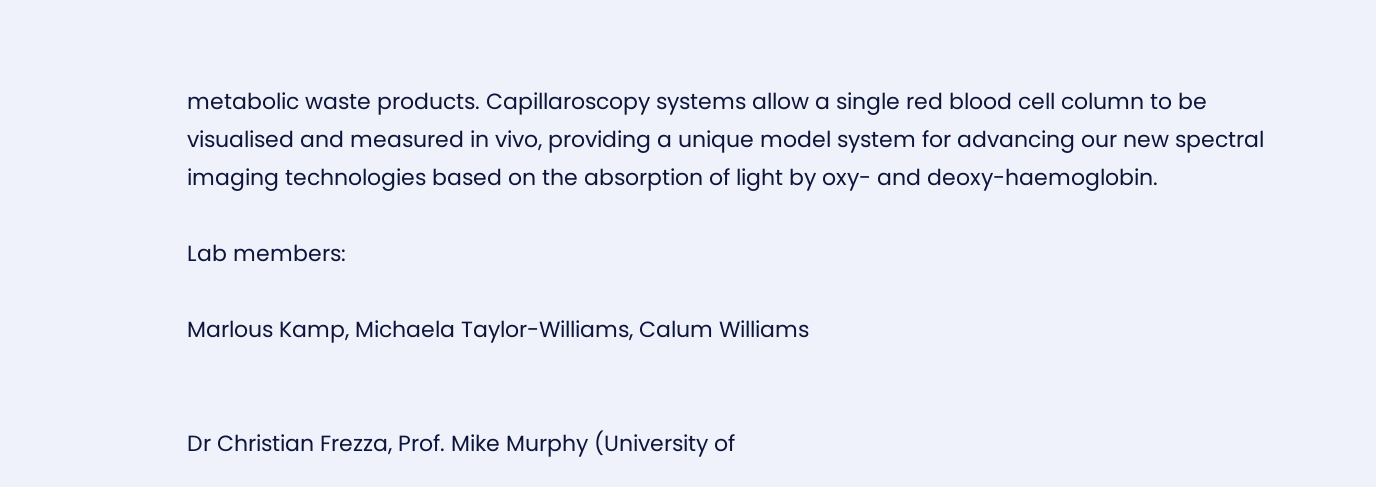metabolic waste products. Capillaroscopy systems allow a single red blood cell column to be visualised and measured in vivo, providing a unique model system for advancing our new spectral imaging technologies based on the absorption of light by oxy- and deoxy-haemoglobin.

Lab members:

Marlous Kamp, Michaela Taylor-Williams, Calum Williams


Dr Christian Frezza, Prof. Mike Murphy (University of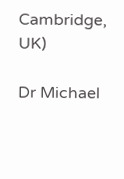Cambridge, UK)

Dr Michael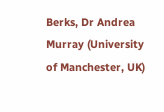Berks, Dr Andrea Murray (University of Manchester, UK)